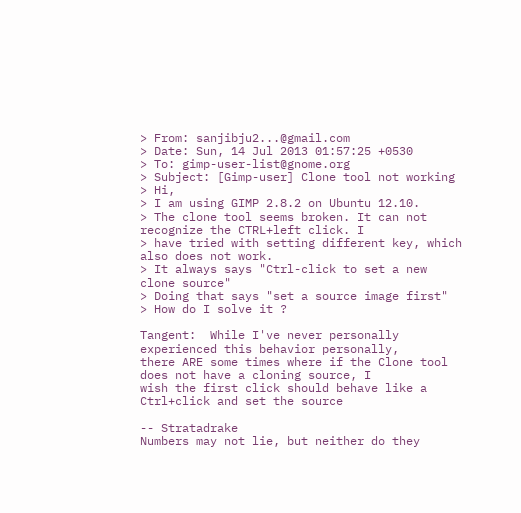> From: sanjibju2...@gmail.com
> Date: Sun, 14 Jul 2013 01:57:25 +0530
> To: gimp-user-list@gnome.org
> Subject: [Gimp-user] Clone tool not working
> Hi,
> I am using GIMP 2.8.2 on Ubuntu 12.10.
> The clone tool seems broken. It can not recognize the CTRL+left click. I
> have tried with setting different key, which also does not work.
> It always says "Ctrl-click to set a new clone source"
> Doing that says "set a source image first"
> How do I solve it ?

Tangent:  While I've never personally experienced this behavior personally,
there ARE some times where if the Clone tool does not have a cloning source, I
wish the first click should behave like a Ctrl+click and set the source

-- Stratadrake
Numbers may not lie, but neither do they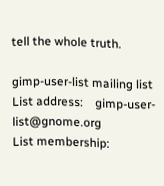tell the whole truth.

gimp-user-list mailing list
List address:    gimp-user-list@gnome.org
List membership: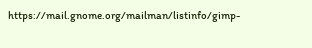https://mail.gnome.org/mailman/listinfo/gimp-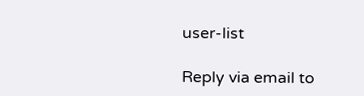user-list

Reply via email to